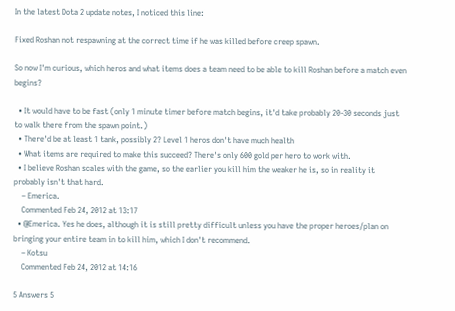In the latest Dota 2 update notes, I noticed this line:

Fixed Roshan not respawning at the correct time if he was killed before creep spawn.

So now I'm curious, which heros and what items does a team need to be able to kill Roshan before a match even begins?

  • It would have to be fast (only 1 minute timer before match begins, it'd take probably 20-30 seconds just to walk there from the spawn point.)
  • There'd be at least 1 tank, possibly 2? Level 1 heros don't have much health
  • What items are required to make this succeed? There's only 600 gold per hero to work with.
  • I believe Roshan scales with the game, so the earlier you kill him the weaker he is, so in reality it probably isn't that hard.
    – Emerica.
    Commented Feb 24, 2012 at 13:17
  • @Emerica. Yes he does, although it is still pretty difficult unless you have the proper heroes/plan on bringing your entire team in to kill him, which I don't recommend.
    – Kotsu
    Commented Feb 24, 2012 at 14:16

5 Answers 5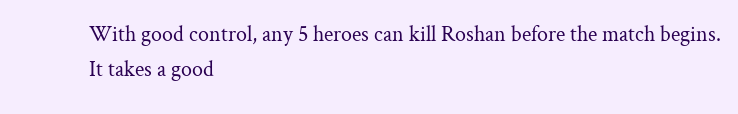With good control, any 5 heroes can kill Roshan before the match begins. It takes a good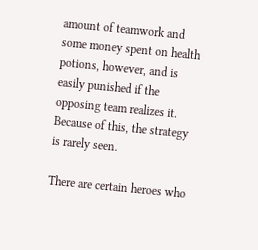amount of teamwork and some money spent on health potions, however, and is easily punished if the opposing team realizes it. Because of this, the strategy is rarely seen.

There are certain heroes who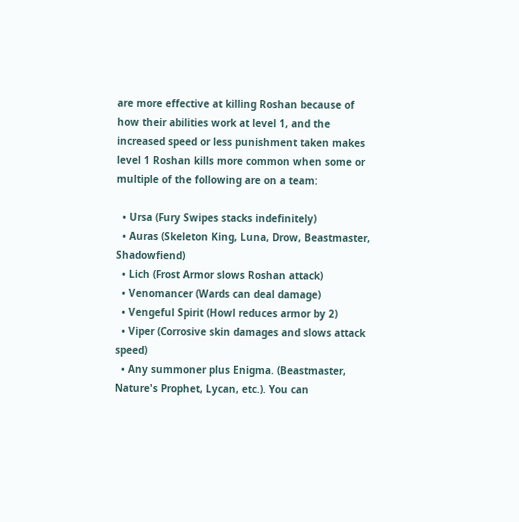are more effective at killing Roshan because of how their abilities work at level 1, and the increased speed or less punishment taken makes level 1 Roshan kills more common when some or multiple of the following are on a team:

  • Ursa (Fury Swipes stacks indefinitely)
  • Auras (Skeleton King, Luna, Drow, Beastmaster, Shadowfiend)
  • Lich (Frost Armor slows Roshan attack)
  • Venomancer (Wards can deal damage)
  • Vengeful Spirit (Howl reduces armor by 2)
  • Viper (Corrosive skin damages and slows attack speed)
  • Any summoner plus Enigma. (Beastmaster, Nature's Prophet, Lycan, etc.). You can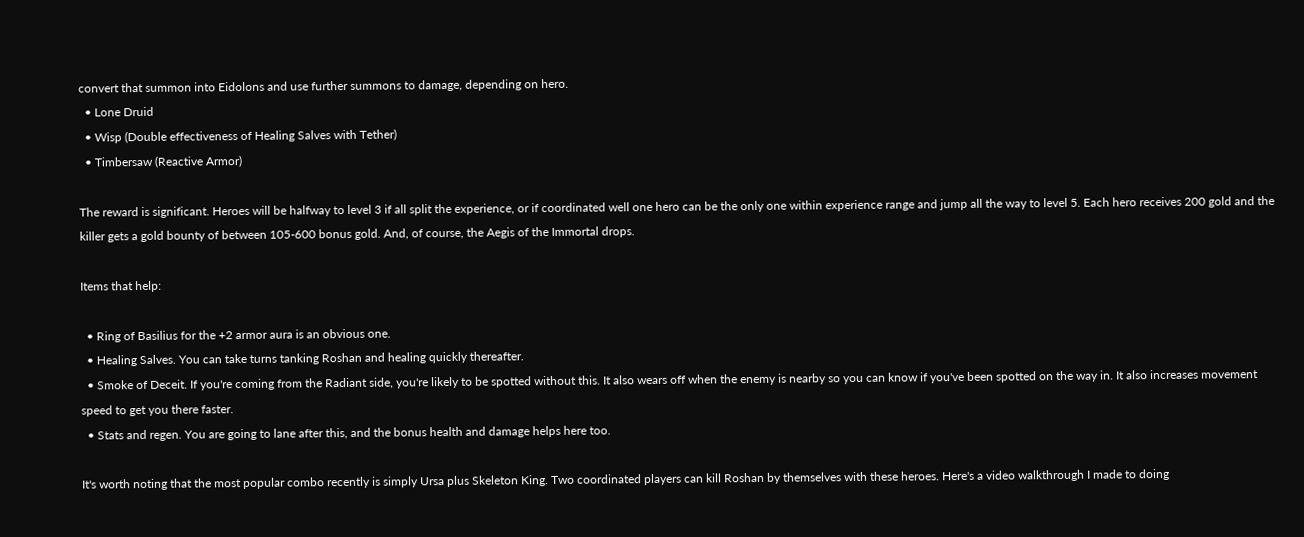convert that summon into Eidolons and use further summons to damage, depending on hero.
  • Lone Druid
  • Wisp (Double effectiveness of Healing Salves with Tether)
  • Timbersaw (Reactive Armor)

The reward is significant. Heroes will be halfway to level 3 if all split the experience, or if coordinated well one hero can be the only one within experience range and jump all the way to level 5. Each hero receives 200 gold and the killer gets a gold bounty of between 105-600 bonus gold. And, of course, the Aegis of the Immortal drops.

Items that help:

  • Ring of Basilius for the +2 armor aura is an obvious one.
  • Healing Salves. You can take turns tanking Roshan and healing quickly thereafter.
  • Smoke of Deceit. If you're coming from the Radiant side, you're likely to be spotted without this. It also wears off when the enemy is nearby so you can know if you've been spotted on the way in. It also increases movement speed to get you there faster.
  • Stats and regen. You are going to lane after this, and the bonus health and damage helps here too.

It's worth noting that the most popular combo recently is simply Ursa plus Skeleton King. Two coordinated players can kill Roshan by themselves with these heroes. Here's a video walkthrough I made to doing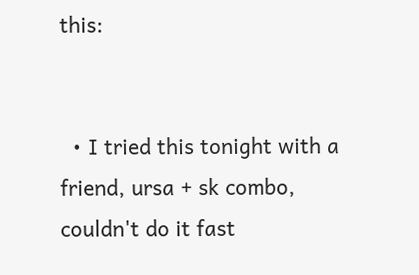this:


  • I tried this tonight with a friend, ursa + sk combo, couldn't do it fast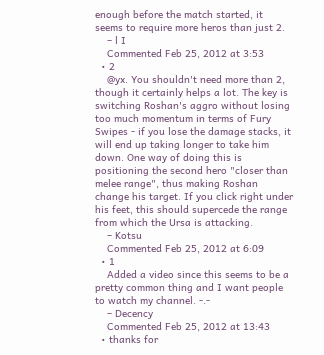enough before the match started, it seems to require more heros than just 2.
    – l I
    Commented Feb 25, 2012 at 3:53
  • 2
    @yx. You shouldn't need more than 2, though it certainly helps a lot. The key is switching Roshan's aggro without losing too much momentum in terms of Fury Swipes - if you lose the damage stacks, it will end up taking longer to take him down. One way of doing this is positioning the second hero "closer than melee range", thus making Roshan change his target. If you click right under his feet, this should supercede the range from which the Ursa is attacking.
    – Kotsu
    Commented Feb 25, 2012 at 6:09
  • 1
    Added a video since this seems to be a pretty common thing and I want people to watch my channel. -.-
    – Decency
    Commented Feb 25, 2012 at 13:43
  • thanks for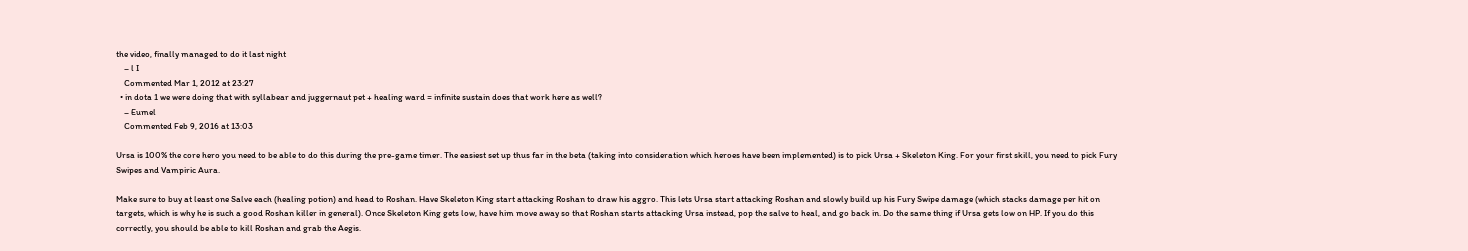the video, finally managed to do it last night
    – l I
    Commented Mar 1, 2012 at 23:27
  • in dota 1 we were doing that with syllabear and juggernaut pet + healing ward = infinite sustain does that work here as well?
    – Eumel
    Commented Feb 9, 2016 at 13:03

Ursa is 100% the core hero you need to be able to do this during the pre-game timer. The easiest set up thus far in the beta (taking into consideration which heroes have been implemented) is to pick Ursa + Skeleton King. For your first skill, you need to pick Fury Swipes and Vampiric Aura.

Make sure to buy at least one Salve each (healing potion) and head to Roshan. Have Skeleton King start attacking Roshan to draw his aggro. This lets Ursa start attacking Roshan and slowly build up his Fury Swipe damage (which stacks damage per hit on targets, which is why he is such a good Roshan killer in general). Once Skeleton King gets low, have him move away so that Roshan starts attacking Ursa instead, pop the salve to heal, and go back in. Do the same thing if Ursa gets low on HP. If you do this correctly, you should be able to kill Roshan and grab the Aegis.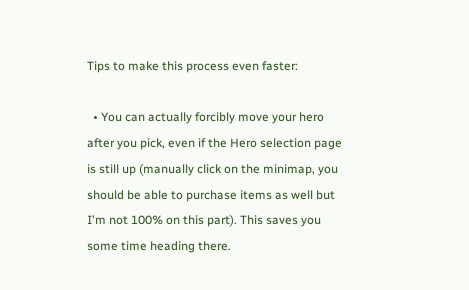Tips to make this process even faster:

  • You can actually forcibly move your hero after you pick, even if the Hero selection page is still up (manually click on the minimap, you should be able to purchase items as well but I'm not 100% on this part). This saves you some time heading there.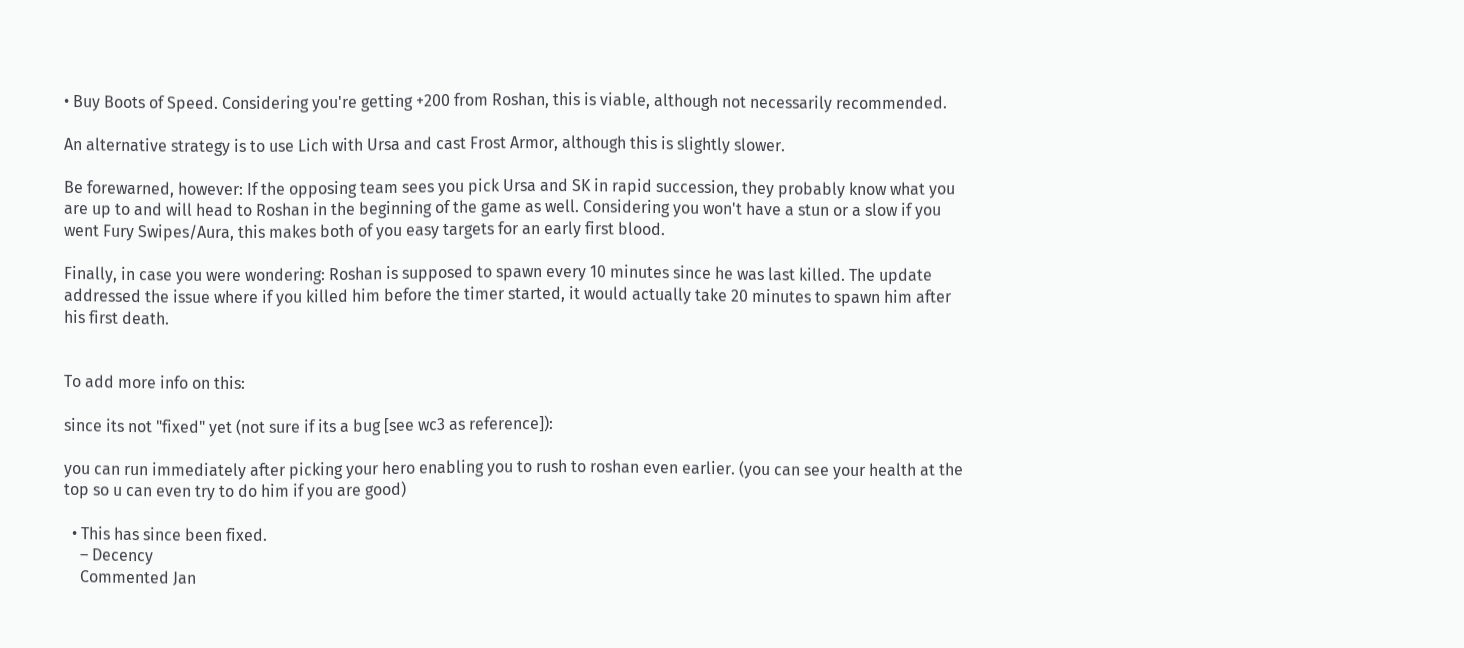• Buy Boots of Speed. Considering you're getting +200 from Roshan, this is viable, although not necessarily recommended.

An alternative strategy is to use Lich with Ursa and cast Frost Armor, although this is slightly slower.

Be forewarned, however: If the opposing team sees you pick Ursa and SK in rapid succession, they probably know what you are up to and will head to Roshan in the beginning of the game as well. Considering you won't have a stun or a slow if you went Fury Swipes/Aura, this makes both of you easy targets for an early first blood.

Finally, in case you were wondering: Roshan is supposed to spawn every 10 minutes since he was last killed. The update addressed the issue where if you killed him before the timer started, it would actually take 20 minutes to spawn him after his first death.


To add more info on this:

since its not "fixed" yet (not sure if its a bug [see wc3 as reference]):

you can run immediately after picking your hero enabling you to rush to roshan even earlier. (you can see your health at the top so u can even try to do him if you are good)

  • This has since been fixed.
    – Decency
    Commented Jan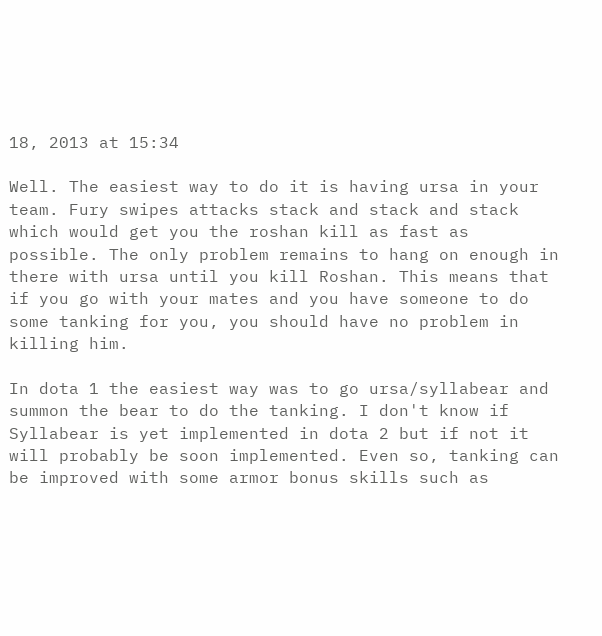18, 2013 at 15:34

Well. The easiest way to do it is having ursa in your team. Fury swipes attacks stack and stack and stack which would get you the roshan kill as fast as possible. The only problem remains to hang on enough in there with ursa until you kill Roshan. This means that if you go with your mates and you have someone to do some tanking for you, you should have no problem in killing him.

In dota 1 the easiest way was to go ursa/syllabear and summon the bear to do the tanking. I don't know if Syllabear is yet implemented in dota 2 but if not it will probably be soon implemented. Even so, tanking can be improved with some armor bonus skills such as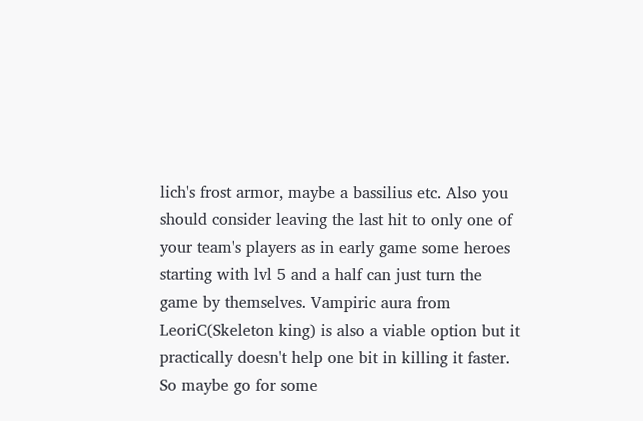lich's frost armor, maybe a bassilius etc. Also you should consider leaving the last hit to only one of your team's players as in early game some heroes starting with lvl 5 and a half can just turn the game by themselves. Vampiric aura from LeoriC(Skeleton king) is also a viable option but it practically doesn't help one bit in killing it faster. So maybe go for some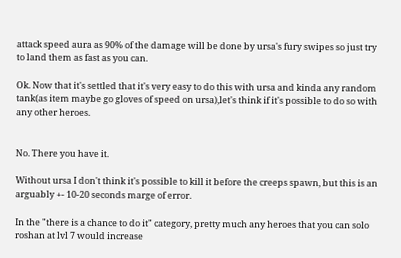attack speed aura as 90% of the damage will be done by ursa's fury swipes so just try to land them as fast as you can.

Ok. Now that it's settled that it's very easy to do this with ursa and kinda any random tank(as item maybe go gloves of speed on ursa),let's think if it's possible to do so with any other heroes.


No. There you have it.

Without ursa I don't think it's possible to kill it before the creeps spawn, but this is an arguably +- 10-20 seconds marge of error.

In the "there is a chance to do it" category, pretty much any heroes that you can solo roshan at lvl 7 would increase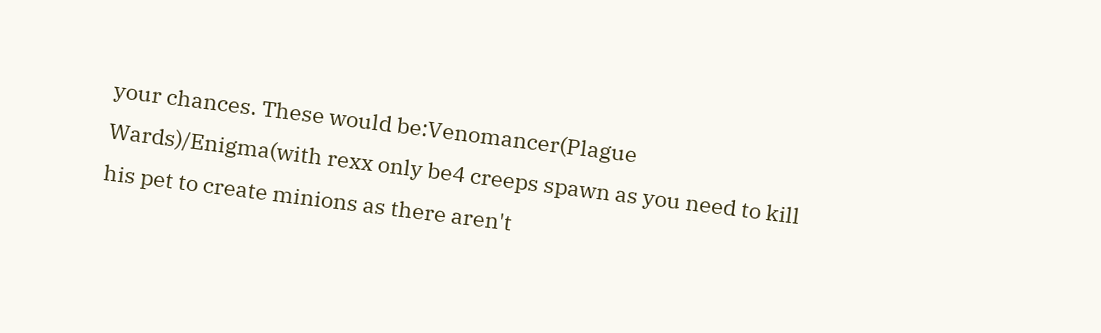your chances. These would be:Venomancer(Plague Wards)/Enigma(with rexx only be4 creeps spawn as you need to kill his pet to create minions as there aren't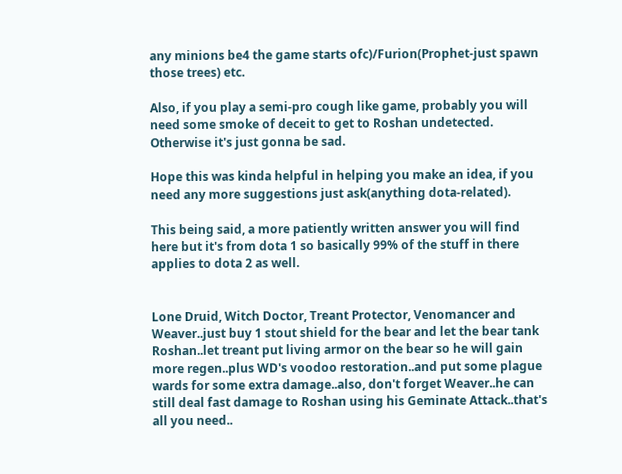any minions be4 the game starts ofc)/Furion(Prophet-just spawn those trees) etc.

Also, if you play a semi-pro cough like game, probably you will need some smoke of deceit to get to Roshan undetected. Otherwise it's just gonna be sad.

Hope this was kinda helpful in helping you make an idea, if you need any more suggestions just ask(anything dota-related).

This being said, a more patiently written answer you will find here but it's from dota 1 so basically 99% of the stuff in there applies to dota 2 as well.


Lone Druid, Witch Doctor, Treant Protector, Venomancer and Weaver..just buy 1 stout shield for the bear and let the bear tank Roshan..let treant put living armor on the bear so he will gain more regen..plus WD's voodoo restoration..and put some plague wards for some extra damage..also, don't forget Weaver..he can still deal fast damage to Roshan using his Geminate Attack..that's all you need..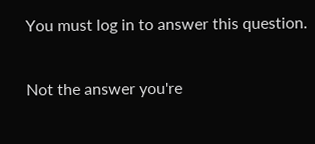You must log in to answer this question.

Not the answer you're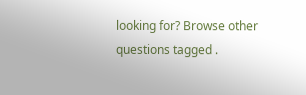looking for? Browse other questions tagged .